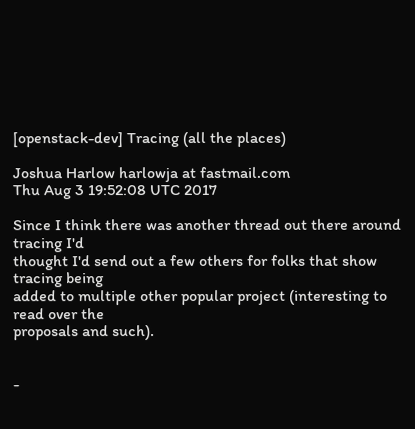[openstack-dev] Tracing (all the places)

Joshua Harlow harlowja at fastmail.com
Thu Aug 3 19:52:08 UTC 2017

Since I think there was another thread out there around tracing I'd
thought I'd send out a few others for folks that show tracing being
added to multiple other popular project (interesting to read over the
proposals and such).


-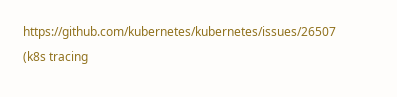https://github.com/kubernetes/kubernetes/issues/26507 (k8s tracing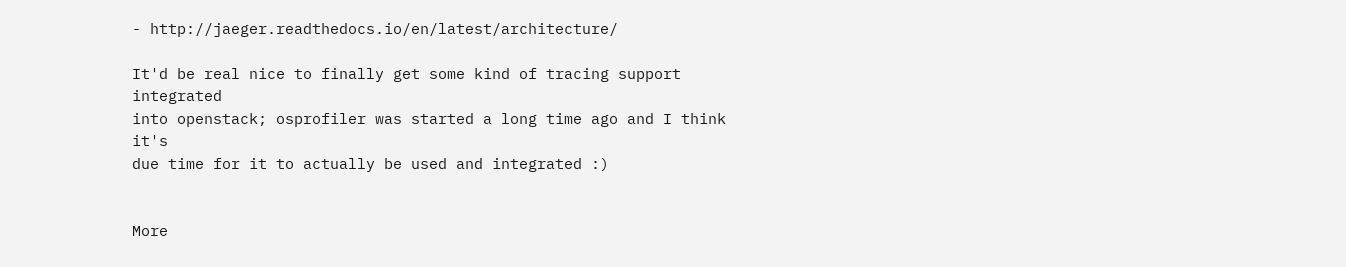- http://jaeger.readthedocs.io/en/latest/architecture/

It'd be real nice to finally get some kind of tracing support integrated
into openstack; osprofiler was started a long time ago and I think it's
due time for it to actually be used and integrated :)


More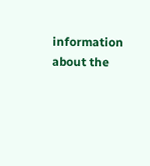information about the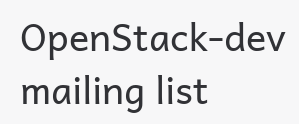OpenStack-dev mailing list